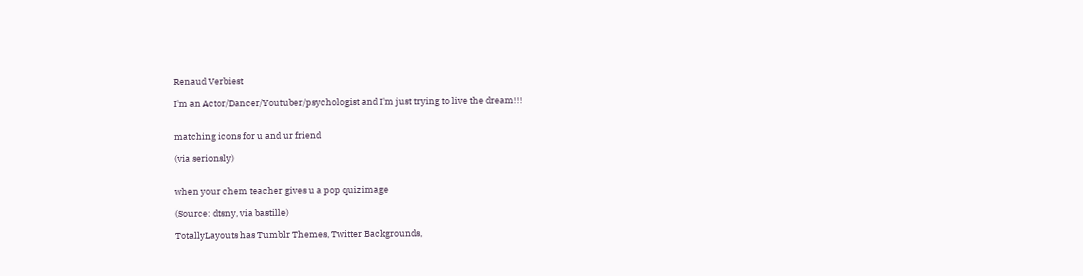Renaud Verbiest

I'm an Actor/Dancer/Youtuber/psychologist and I'm just trying to live the dream!!!


matching icons for u and ur friend

(via serionsly)


when your chem teacher gives u a pop quizimage

(Source: dtsny, via bastille)

TotallyLayouts has Tumblr Themes, Twitter Backgrounds,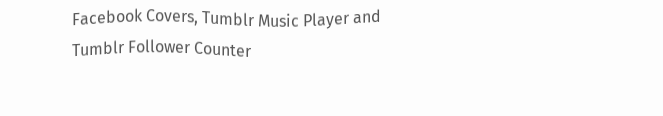Facebook Covers, Tumblr Music Player and Tumblr Follower Counter